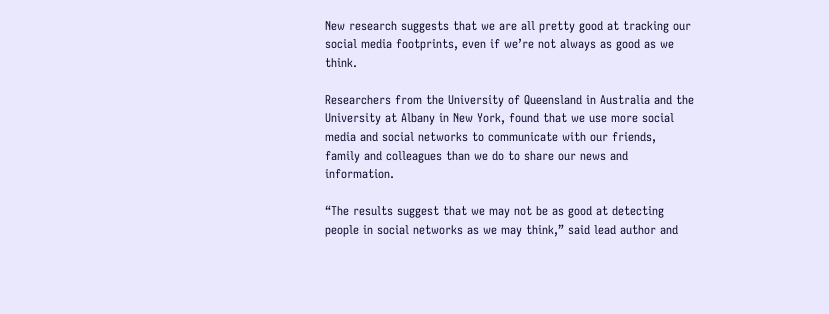New research suggests that we are all pretty good at tracking our social media footprints, even if we’re not always as good as we think.

Researchers from the University of Queensland in Australia and the University at Albany in New York, found that we use more social media and social networks to communicate with our friends, family and colleagues than we do to share our news and information.

“The results suggest that we may not be as good at detecting people in social networks as we may think,” said lead author and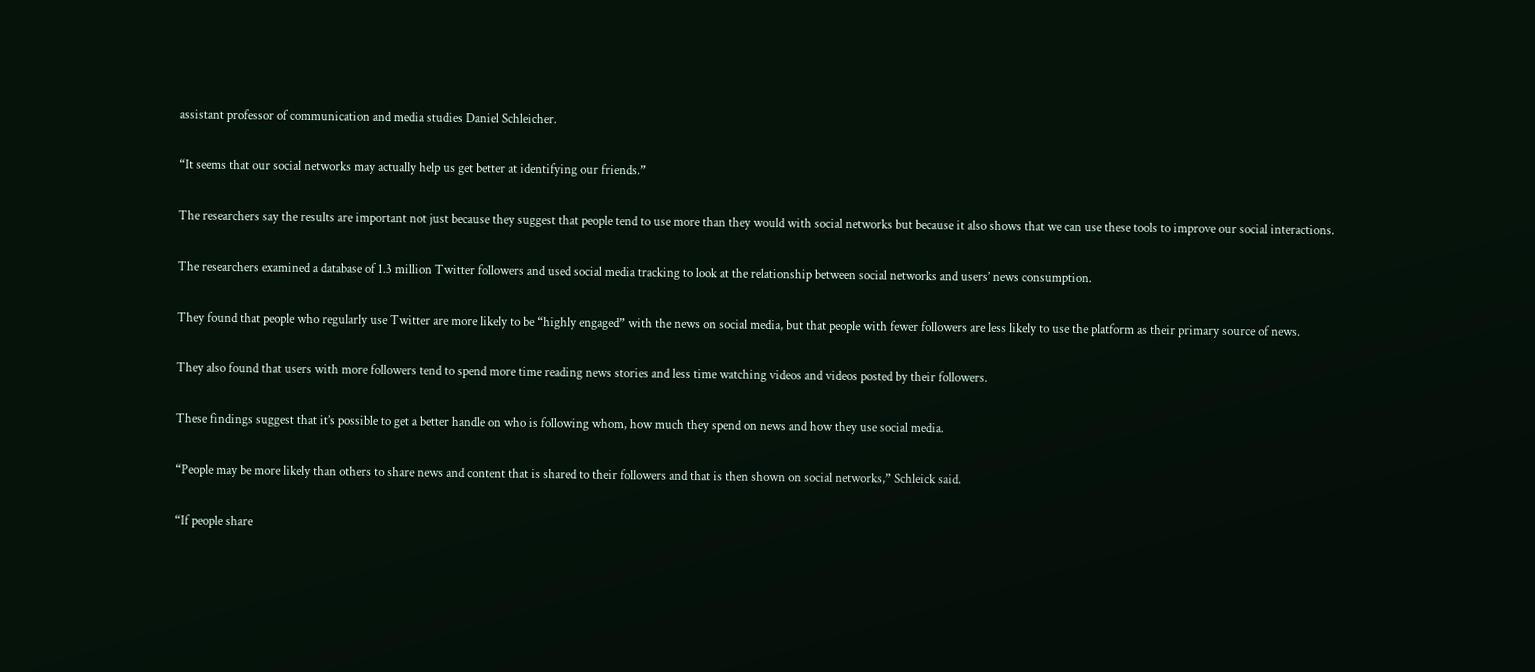assistant professor of communication and media studies Daniel Schleicher.

“It seems that our social networks may actually help us get better at identifying our friends.”

The researchers say the results are important not just because they suggest that people tend to use more than they would with social networks but because it also shows that we can use these tools to improve our social interactions.

The researchers examined a database of 1.3 million Twitter followers and used social media tracking to look at the relationship between social networks and users’ news consumption.

They found that people who regularly use Twitter are more likely to be “highly engaged” with the news on social media, but that people with fewer followers are less likely to use the platform as their primary source of news.

They also found that users with more followers tend to spend more time reading news stories and less time watching videos and videos posted by their followers.

These findings suggest that it’s possible to get a better handle on who is following whom, how much they spend on news and how they use social media.

“People may be more likely than others to share news and content that is shared to their followers and that is then shown on social networks,” Schleick said.

“If people share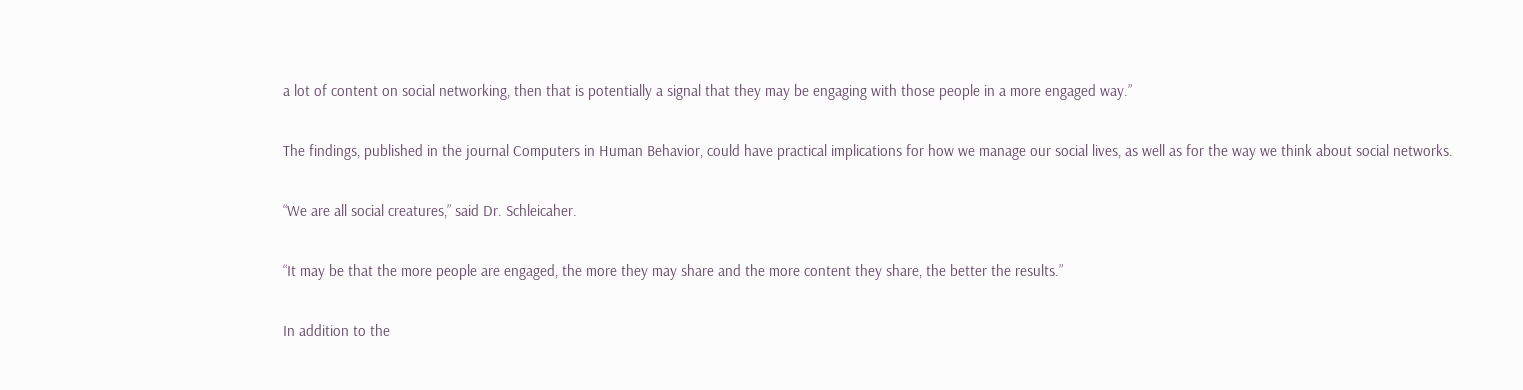a lot of content on social networking, then that is potentially a signal that they may be engaging with those people in a more engaged way.”

The findings, published in the journal Computers in Human Behavior, could have practical implications for how we manage our social lives, as well as for the way we think about social networks.

“We are all social creatures,” said Dr. Schleicaher.

“It may be that the more people are engaged, the more they may share and the more content they share, the better the results.”

In addition to the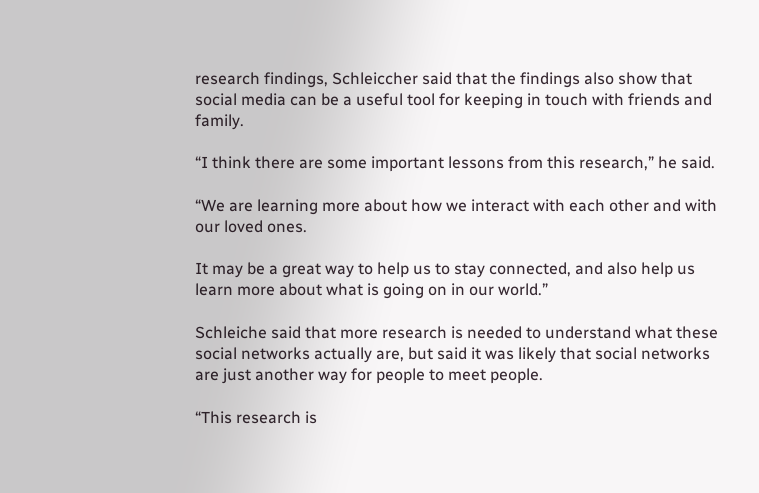research findings, Schleiccher said that the findings also show that social media can be a useful tool for keeping in touch with friends and family.

“I think there are some important lessons from this research,” he said.

“We are learning more about how we interact with each other and with our loved ones.

It may be a great way to help us to stay connected, and also help us learn more about what is going on in our world.”

Schleiche said that more research is needed to understand what these social networks actually are, but said it was likely that social networks are just another way for people to meet people.

“This research is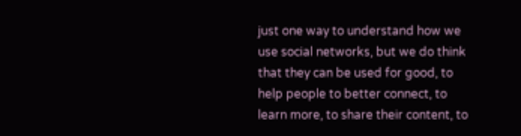just one way to understand how we use social networks, but we do think that they can be used for good, to help people to better connect, to learn more, to share their content, to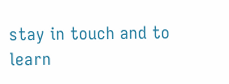stay in touch and to learn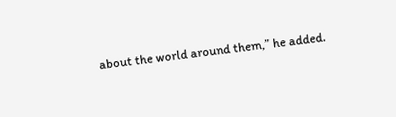about the world around them,” he added.